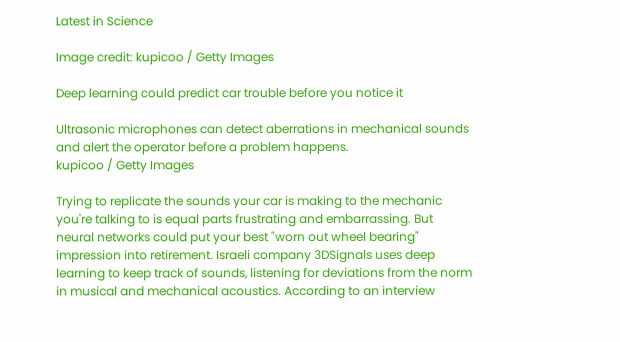Latest in Science

Image credit: kupicoo / Getty Images

Deep learning could predict car trouble before you notice it

Ultrasonic microphones can detect aberrations in mechanical sounds and alert the operator before a problem happens.
kupicoo / Getty Images

Trying to replicate the sounds your car is making to the mechanic you're talking to is equal parts frustrating and embarrassing. But neural networks could put your best "worn out wheel bearing" impression into retirement. Israeli company 3DSignals uses deep learning to keep track of sounds, listening for deviations from the norm in musical and mechanical acoustics. According to an interview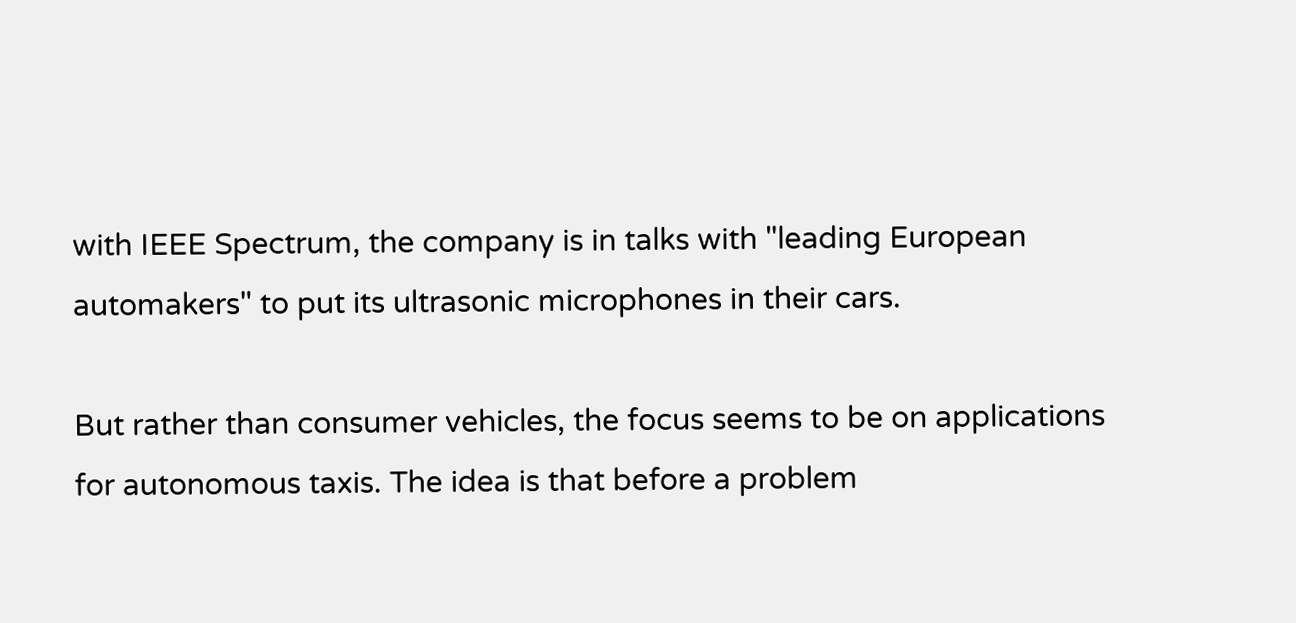with IEEE Spectrum, the company is in talks with "leading European automakers" to put its ultrasonic microphones in their cars.

But rather than consumer vehicles, the focus seems to be on applications for autonomous taxis. The idea is that before a problem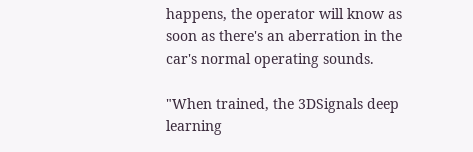happens, the operator will know as soon as there's an aberration in the car's normal operating sounds.

"When trained, the 3DSignals deep learning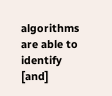algorithms are able to identify [and]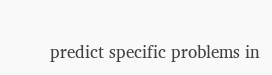predict specific problems in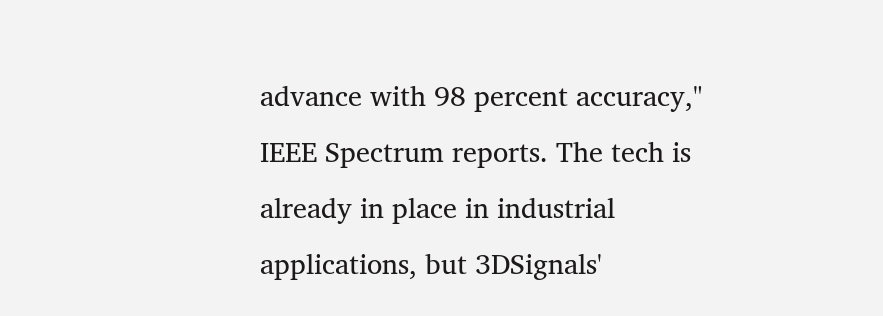advance with 98 percent accuracy," IEEE Spectrum reports. The tech is already in place in industrial applications, but 3DSignals'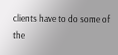clients have to do some of the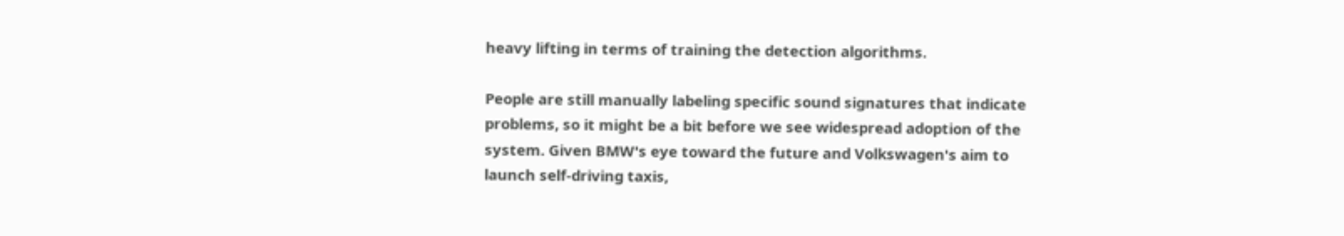heavy lifting in terms of training the detection algorithms.

People are still manually labeling specific sound signatures that indicate problems, so it might be a bit before we see widespread adoption of the system. Given BMW's eye toward the future and Volkswagen's aim to launch self-driving taxis,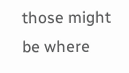those might be where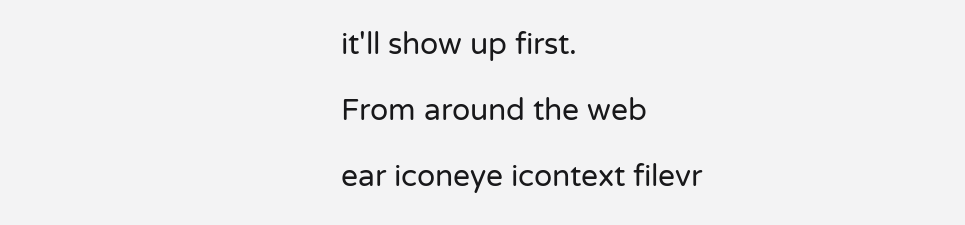it'll show up first.

From around the web

ear iconeye icontext filevr